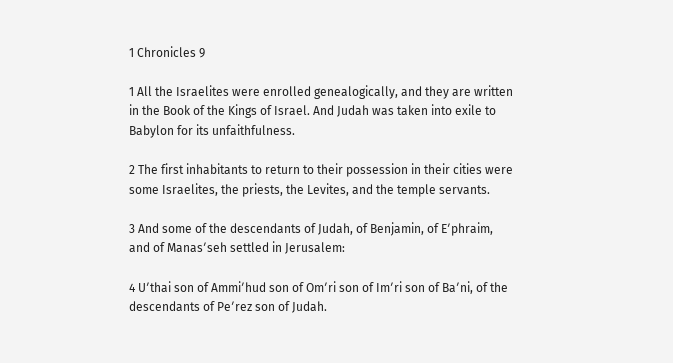1 Chronicles 9

1 All the Israelites were enrolled genealogically, and they are written in the Book of the Kings of Israel. And Judah was taken into exile to Babylon for its unfaithfulness.

2 The first inhabitants to return to their possession in their cities were some Israelites, the priests, the Levites, and the temple servants.

3 And some of the descendants of Judah, of Benjamin, of Eʹphraim, and of Manasʹseh settled in Jerusalem:

4 Uʹthai son of Ammiʹhud son of Omʹri son of Imʹri son of Baʹni, of the descendants of Peʹrez son of Judah.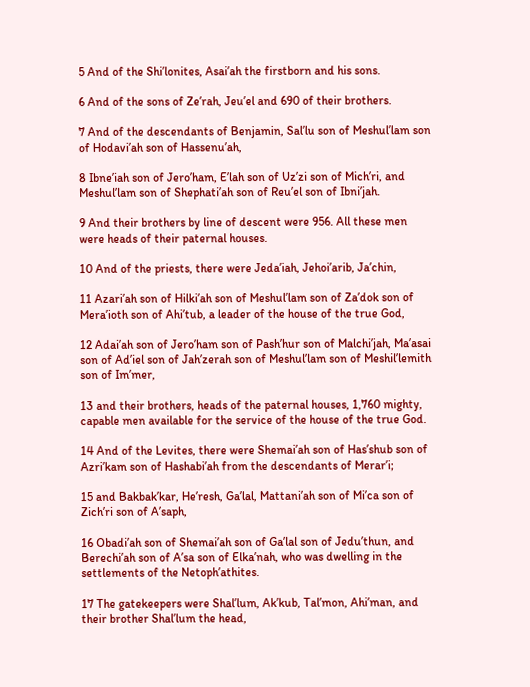5 And of the Shiʹlonites, Asaiʹah the firstborn and his sons.

6 And of the sons of Zeʹrah, Jeuʹel and 690 of their brothers.

7 And of the descendants of Benjamin, Salʹlu son of Meshulʹlam son of Hodaviʹah son of Hassenuʹah,

8 Ibneʹiah son of Jeroʹham, Eʹlah son of Uzʹzi son of Michʹri, and Meshulʹlam son of Shephatiʹah son of Reuʹel son of Ibniʹjah.

9 And their brothers by line of descent were 956. All these men were heads of their paternal houses.

10 And of the priests, there were Jedaʹiah, Jehoiʹarib, Jaʹchin,

11 Azariʹah son of Hilkiʹah son of Meshulʹlam son of Zaʹdok son of Meraʹioth son of Ahiʹtub, a leader of the house of the true God,

12 Adaiʹah son of Jeroʹham son of Pashʹhur son of Malchiʹjah, Maʹasai son of Adʹiel son of Jahʹzerah son of Meshulʹlam son of Meshilʹlemith son of Imʹmer,

13 and their brothers, heads of the paternal houses, 1,760 mighty, capable men available for the service of the house of the true God.

14 And of the Levites, there were Shemaiʹah son of Hasʹshub son of Azriʹkam son of Hashabiʹah from the descendants of Merarʹi;

15 and Bakbakʹkar, Heʹresh, Gaʹlal, Mattaniʹah son of Miʹca son of Zichʹri son of Aʹsaph,

16 Obadiʹah son of Shemaiʹah son of Gaʹlal son of Jeduʹthun, and Berechiʹah son of Aʹsa son of Elkaʹnah, who was dwelling in the settlements of the Netophʹathites.

17 The gatekeepers were Shalʹlum, Akʹkub, Talʹmon, Ahiʹman, and their brother Shalʹlum the head,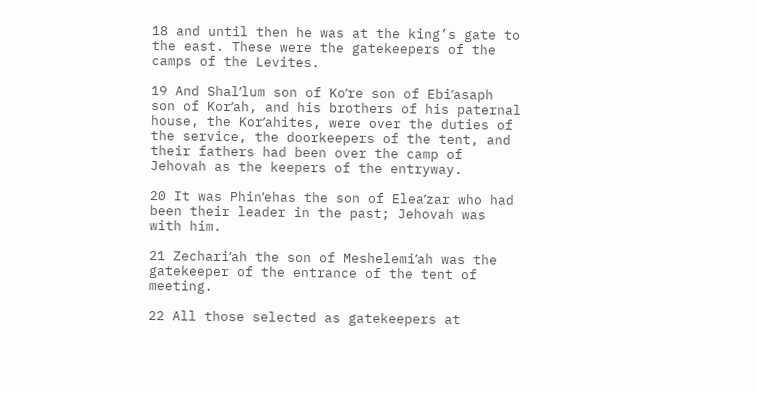18 and until then he was at the king’s gate to the east. These were the gatekeepers of the camps of the Levites.

19 And Shalʹlum son of Koʹre son of Ebiʹasaph son of Korʹah, and his brothers of his paternal house, the Korʹahites, were over the duties of the service, the doorkeepers of the tent, and their fathers had been over the camp of Jehovah as the keepers of the entryway.

20 It was Phinʹehas the son of Eleaʹzar who had been their leader in the past; Jehovah was with him.

21 Zechariʹah the son of Meshelemiʹah was the gatekeeper of the entrance of the tent of meeting.

22 All those selected as gatekeepers at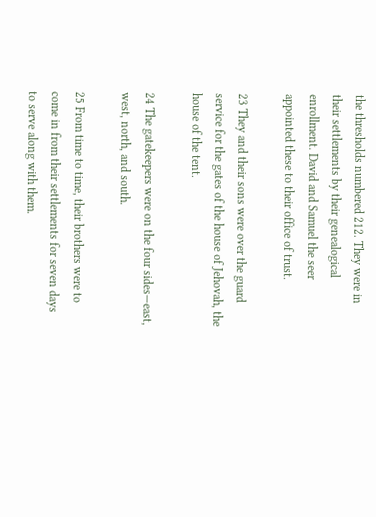the thresholds numbered 212. They were in their settlements by their genealogical enrollment. David and Samuel the seer appointed these to their office of trust.

23 They and their sons were over the guard service for the gates of the house of Jehovah, the house of the tent.

24 The gatekeepers were on the four sides—east, west, north, and south.

25 From time to time, their brothers were to come in from their settlements for seven days to serve along with them.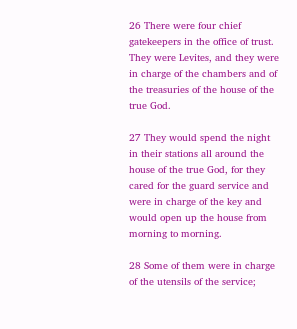26 There were four chief gatekeepers in the office of trust. They were Levites, and they were in charge of the chambers and of the treasuries of the house of the true God.

27 They would spend the night in their stations all around the house of the true God, for they cared for the guard service and were in charge of the key and would open up the house from morning to morning.

28 Some of them were in charge of the utensils of the service;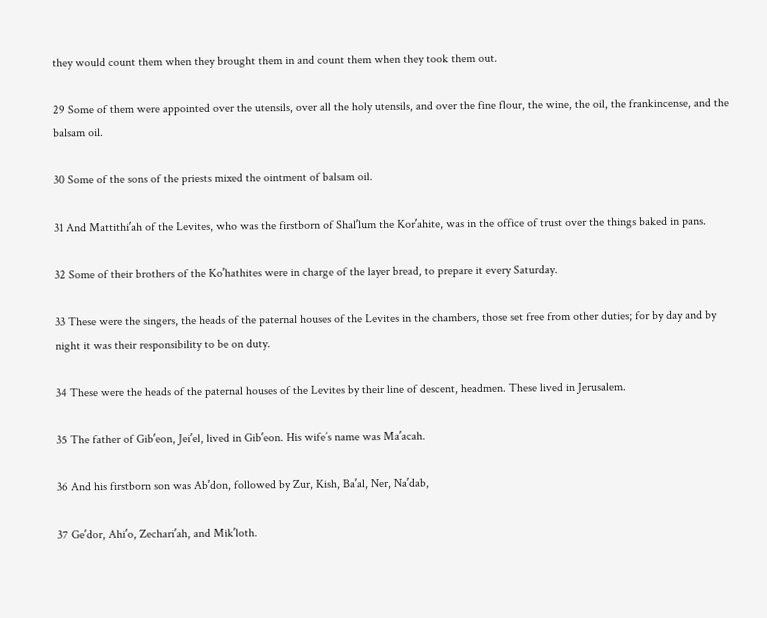they would count them when they brought them in and count them when they took them out.

29 Some of them were appointed over the utensils, over all the holy utensils, and over the fine flour, the wine, the oil, the frankincense, and the balsam oil.

30 Some of the sons of the priests mixed the ointment of balsam oil.

31 And Mattithiʹah of the Levites, who was the firstborn of Shalʹlum the Korʹahite, was in the office of trust over the things baked in pans.

32 Some of their brothers of the Koʹhathites were in charge of the layer bread, to prepare it every Saturday.

33 These were the singers, the heads of the paternal houses of the Levites in the chambers, those set free from other duties; for by day and by night it was their responsibility to be on duty.

34 These were the heads of the paternal houses of the Levites by their line of descent, headmen. These lived in Jerusalem.

35 The father of Gibʹeon, Jeiʹel, lived in Gibʹeon. His wife’s name was Maʹacah.

36 And his firstborn son was Abʹdon, followed by Zur, Kish, Baʹal, Ner, Naʹdab,

37 Geʹdor, Ahiʹo, Zechariʹah, and Mikʹloth.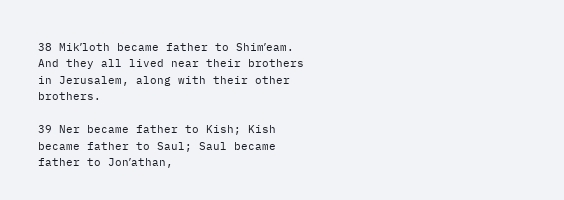38 Mikʹloth became father to Shimʹeam. And they all lived near their brothers in Jerusalem, along with their other brothers.

39 Ner became father to Kish; Kish became father to Saul; Saul became father to Jonʹathan,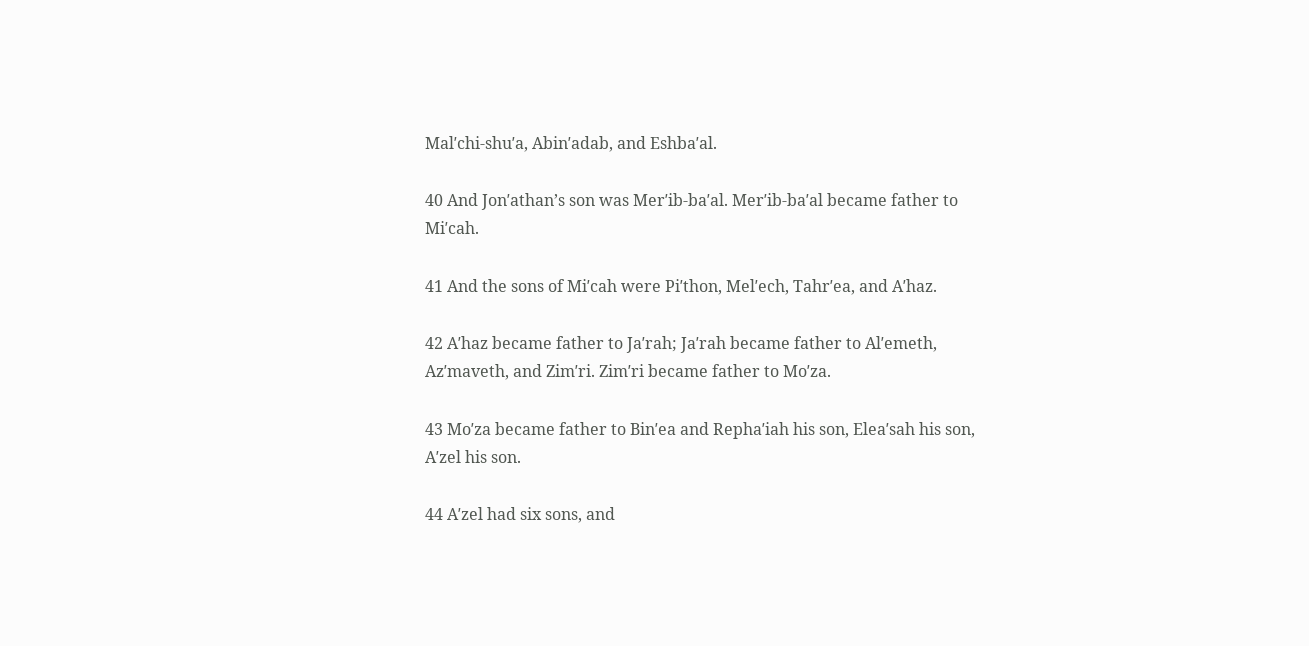Malʹchi-shuʹa, Abinʹadab, and Eshbaʹal.

40 And Jonʹathan’s son was Merʹib-baʹal. Merʹib-baʹal became father to Miʹcah.

41 And the sons of Miʹcah were Piʹthon, Melʹech, Tahrʹea, and Aʹhaz.

42 Aʹhaz became father to Jaʹrah; Jaʹrah became father to Alʹemeth, Azʹmaveth, and Zimʹri. Zimʹri became father to Moʹza.

43 Moʹza became father to Binʹea and Rephaʹiah his son, Eleaʹsah his son, Aʹzel his son.

44 Aʹzel had six sons, and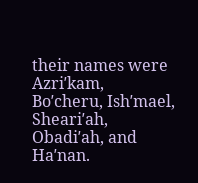their names were Azriʹkam, Boʹcheru, Ishʹmael, Sheariʹah, Obadiʹah, and Haʹnan.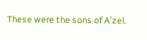These were the sons of Aʹzel.